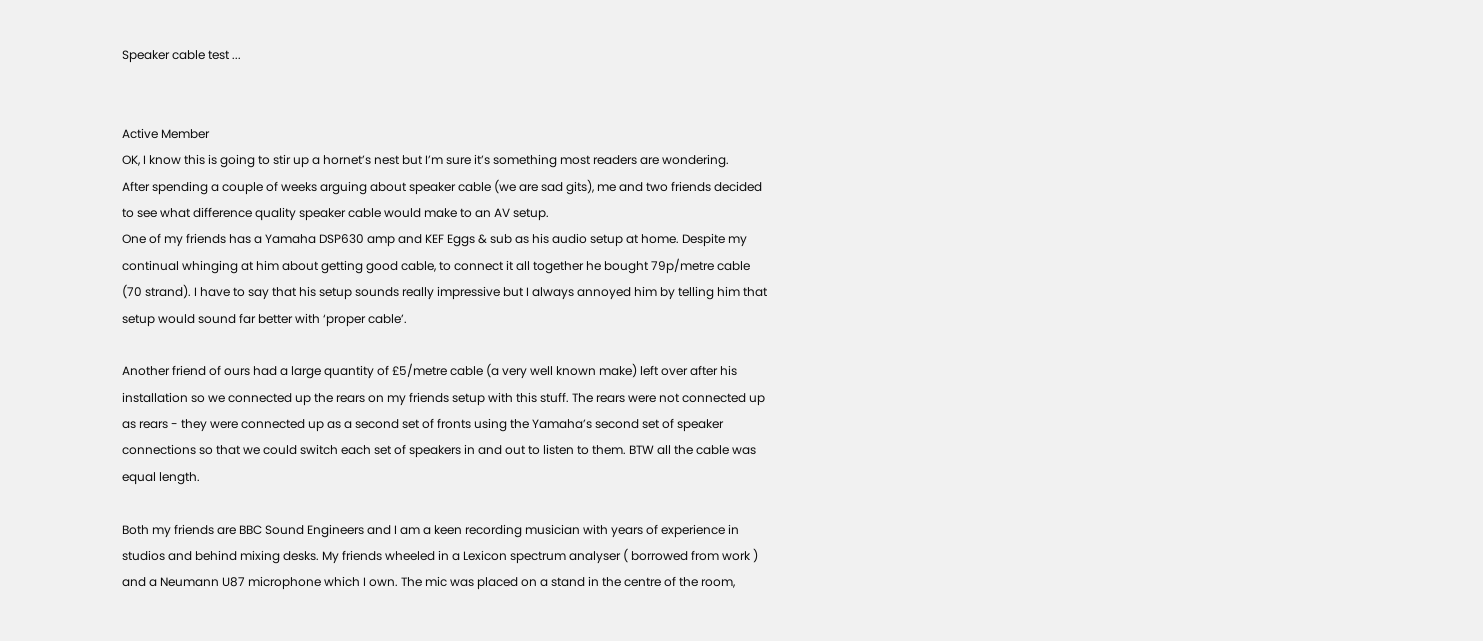Speaker cable test ...


Active Member
OK, I know this is going to stir up a hornet’s nest but I’m sure it’s something most readers are wondering.
After spending a couple of weeks arguing about speaker cable (we are sad gits), me and two friends decided to see what difference quality speaker cable would make to an AV setup.
One of my friends has a Yamaha DSP630 amp and KEF Eggs & sub as his audio setup at home. Despite my continual whinging at him about getting good cable, to connect it all together he bought 79p/metre cable (70 strand). I have to say that his setup sounds really impressive but I always annoyed him by telling him that setup would sound far better with ‘proper cable’.

Another friend of ours had a large quantity of £5/metre cable (a very well known make) left over after his installation so we connected up the rears on my friends setup with this stuff. The rears were not connected up as rears - they were connected up as a second set of fronts using the Yamaha’s second set of speaker connections so that we could switch each set of speakers in and out to listen to them. BTW all the cable was equal length.

Both my friends are BBC Sound Engineers and I am a keen recording musician with years of experience in studios and behind mixing desks. My friends wheeled in a Lexicon spectrum analyser ( borrowed from work ) and a Neumann U87 microphone which I own. The mic was placed on a stand in the centre of the room,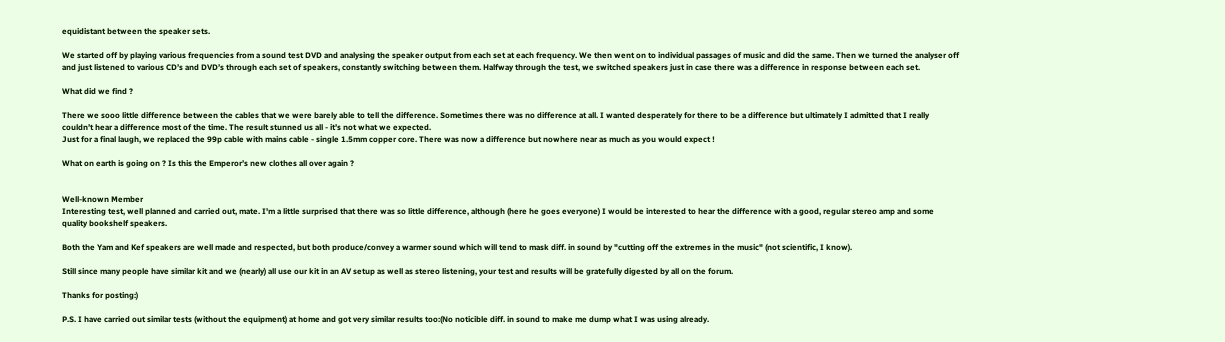equidistant between the speaker sets.

We started off by playing various frequencies from a sound test DVD and analysing the speaker output from each set at each frequency. We then went on to individual passages of music and did the same. Then we turned the analyser off and just listened to various CD’s and DVD’s through each set of speakers, constantly switching between them. Halfway through the test, we switched speakers just in case there was a difference in response between each set.

What did we find ?

There we sooo little difference between the cables that we were barely able to tell the difference. Sometimes there was no difference at all. I wanted desperately for there to be a difference but ultimately I admitted that I really couldn’t hear a difference most of the time. The result stunned us all - it’s not what we expected.
Just for a final laugh, we replaced the 99p cable with mains cable - single 1.5mm copper core. There was now a difference but nowhere near as much as you would expect !

What on earth is going on ? Is this the Emperor’s new clothes all over again ?


Well-known Member
Interesting test, well planned and carried out, mate. I'm a little surprised that there was so little difference, although (here he goes everyone) I would be interested to hear the difference with a good, regular stereo amp and some quality bookshelf speakers.

Both the Yam and Kef speakers are well made and respected, but both produce/convey a warmer sound which will tend to mask diff. in sound by "cutting off the extremes in the music" (not scientific, I know).

Still since many people have similar kit and we (nearly) all use our kit in an AV setup as well as stereo listening, your test and results will be gratefully digested by all on the forum.

Thanks for posting:)

P.S. I have carried out similar tests (without the equipment) at home and got very similar results too:(No noticible diff. in sound to make me dump what I was using already.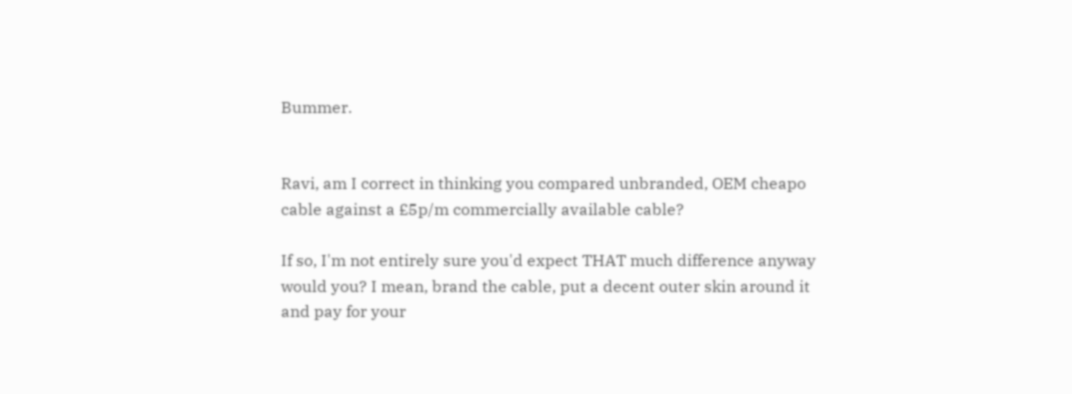Bummer.


Ravi, am I correct in thinking you compared unbranded, OEM cheapo cable against a £5p/m commercially available cable?

If so, I'm not entirely sure you'd expect THAT much difference anyway would you? I mean, brand the cable, put a decent outer skin around it and pay for your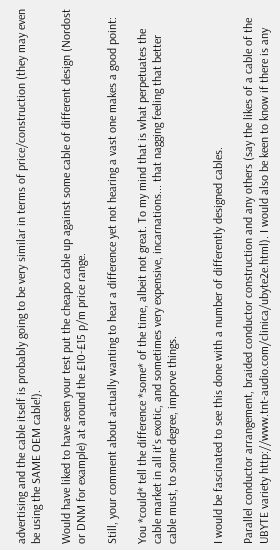advertising and the cable itself is probably going to be very similar in terms of price/construction (they may even be using the SAME OEM cable!).

Would have liked to have seen your test put the cheapo cable up against some cable of different design (Nordost or DNM for example) at around the £10-£15 p/m price range.

Still, your comment about actually wanting to hear a difference yet not hearing a vast one makes a good point:

You *could* tell the difference *some* of the time, albeit not great. To my mind that is what perpetuates the cable market in all it's exotic, and sometimes very expensive, incarnations... that nagging feeling that better cable must, to some degree, imporve things.


I would be fascinated to see this done with a number of differently designed cables.

Parallel conductor arrangement, braided conductor construction and any others (say the likes of a cable of the UBYTE variety http://www.tnt-audio.com/clinica/ubyte2e.html). I would also be keen to know if there is any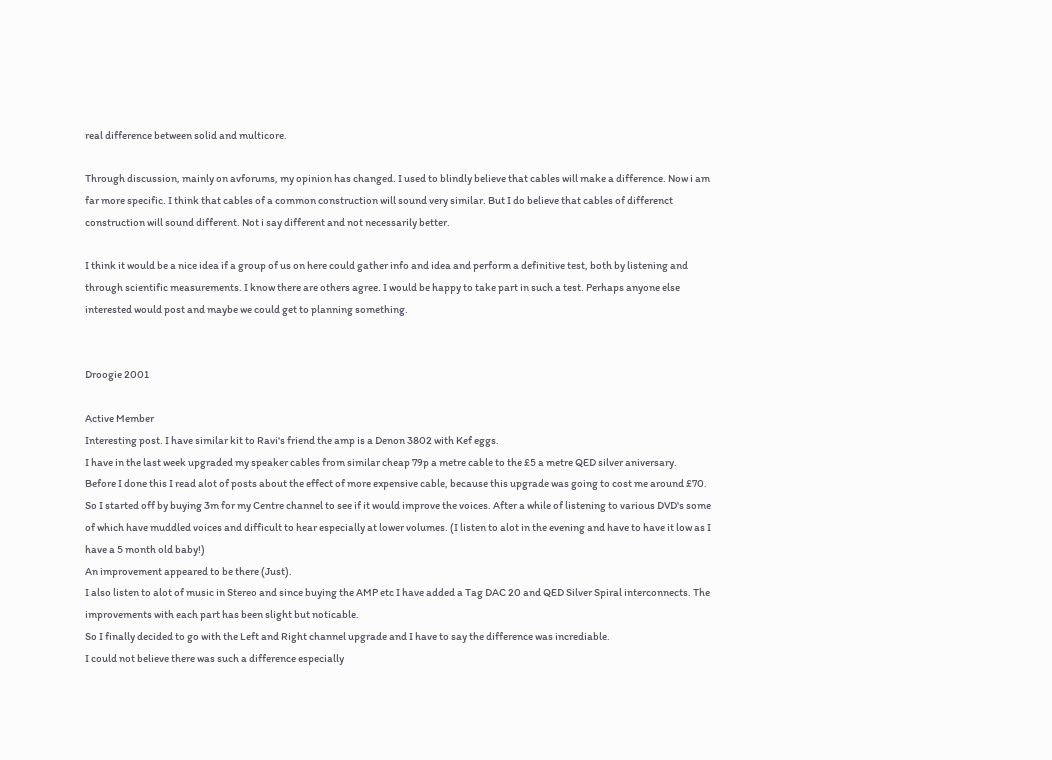real difference between solid and multicore.

Through discussion, mainly on avforums, my opinion has changed. I used to blindly believe that cables will make a difference. Now i am far more specific. I think that cables of a common construction will sound very similar. But I do believe that cables of differenct construction will sound different. Not i say different and not necessarily better.

I think it would be a nice idea if a group of us on here could gather info and idea and perform a definitive test, both by listening and through scientific measurements. I know there are others agree. I would be happy to take part in such a test. Perhaps anyone else interested would post and maybe we could get to planning something.


Droogie 2001

Active Member
Interesting post. I have similar kit to Ravi's friend the amp is a Denon 3802 with Kef eggs.
I have in the last week upgraded my speaker cables from similar cheap 79p a metre cable to the £5 a metre QED silver aniversary.
Before I done this I read alot of posts about the effect of more expensive cable, because this upgrade was going to cost me around £70.
So I started off by buying 3m for my Centre channel to see if it would improve the voices. After a while of listening to various DVD's some of which have muddled voices and difficult to hear especially at lower volumes. (I listen to alot in the evening and have to have it low as I have a 5 month old baby!)
An improvement appeared to be there (Just).
I also listen to alot of music in Stereo and since buying the AMP etc I have added a Tag DAC 20 and QED Silver Spiral interconnects. The improvements with each part has been slight but noticable.
So I finally decided to go with the Left and Right channel upgrade and I have to say the difference was incrediable.
I could not believe there was such a difference especially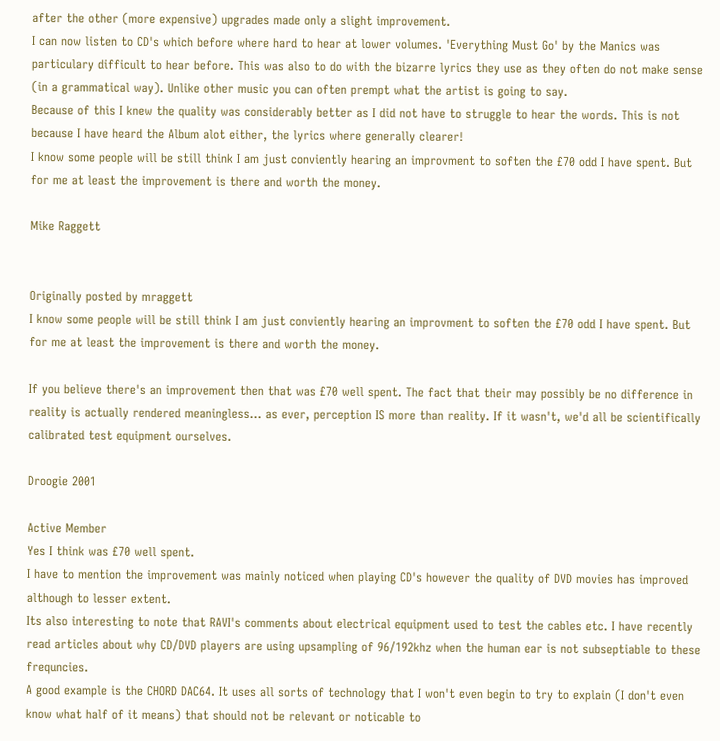after the other (more expensive) upgrades made only a slight improvement.
I can now listen to CD's which before where hard to hear at lower volumes. 'Everything Must Go' by the Manics was particulary difficult to hear before. This was also to do with the bizarre lyrics they use as they often do not make sense (in a grammatical way). Unlike other music you can often prempt what the artist is going to say.
Because of this I knew the quality was considerably better as I did not have to struggle to hear the words. This is not because I have heard the Album alot either, the lyrics where generally clearer!
I know some people will be still think I am just conviently hearing an improvment to soften the £70 odd I have spent. But for me at least the improvement is there and worth the money.

Mike Raggett


Originally posted by mraggett
I know some people will be still think I am just conviently hearing an improvment to soften the £70 odd I have spent. But for me at least the improvement is there and worth the money.

If you believe there's an improvement then that was £70 well spent. The fact that their may possibly be no difference in reality is actually rendered meaningless... as ever, perception IS more than reality. If it wasn't, we'd all be scientifically calibrated test equipment ourselves.

Droogie 2001

Active Member
Yes I think was £70 well spent.
I have to mention the improvement was mainly noticed when playing CD's however the quality of DVD movies has improved although to lesser extent.
Its also interesting to note that RAVI's comments about electrical equipment used to test the cables etc. I have recently read articles about why CD/DVD players are using upsampling of 96/192khz when the human ear is not subseptiable to these frequncies.
A good example is the CHORD DAC64. It uses all sorts of technology that I won't even begin to try to explain (I don't even know what half of it means) that should not be relevant or noticable to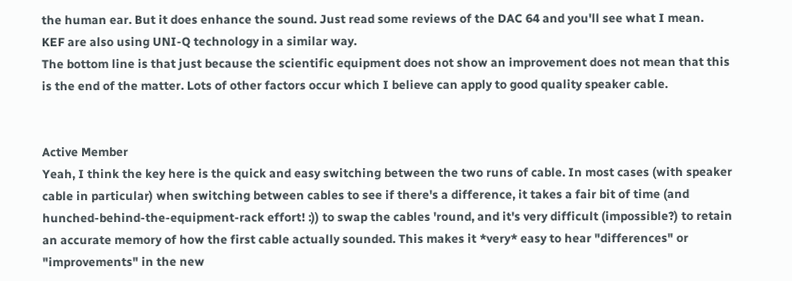the human ear. But it does enhance the sound. Just read some reviews of the DAC 64 and you'll see what I mean.
KEF are also using UNI-Q technology in a similar way.
The bottom line is that just because the scientific equipment does not show an improvement does not mean that this is the end of the matter. Lots of other factors occur which I believe can apply to good quality speaker cable.


Active Member
Yeah, I think the key here is the quick and easy switching between the two runs of cable. In most cases (with speaker cable in particular) when switching between cables to see if there's a difference, it takes a fair bit of time (and hunched-behind-the-equipment-rack effort! :)) to swap the cables 'round, and it's very difficult (impossible?) to retain an accurate memory of how the first cable actually sounded. This makes it *very* easy to hear "differences" or "improvements" in the new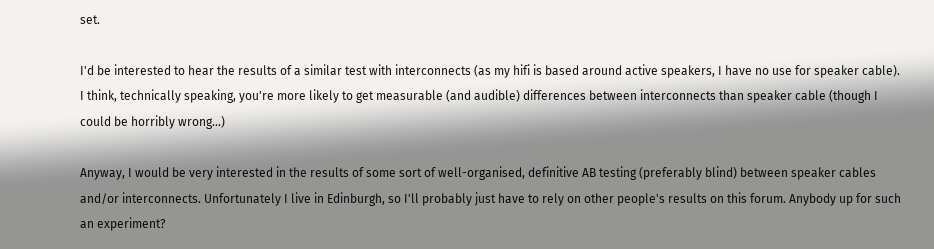set.

I'd be interested to hear the results of a similar test with interconnects (as my hifi is based around active speakers, I have no use for speaker cable). I think, technically speaking, you're more likely to get measurable (and audible) differences between interconnects than speaker cable (though I could be horribly wrong...)

Anyway, I would be very interested in the results of some sort of well-organised, definitive AB testing (preferably blind) between speaker cables and/or interconnects. Unfortunately I live in Edinburgh, so I'll probably just have to rely on other people's results on this forum. Anybody up for such an experiment?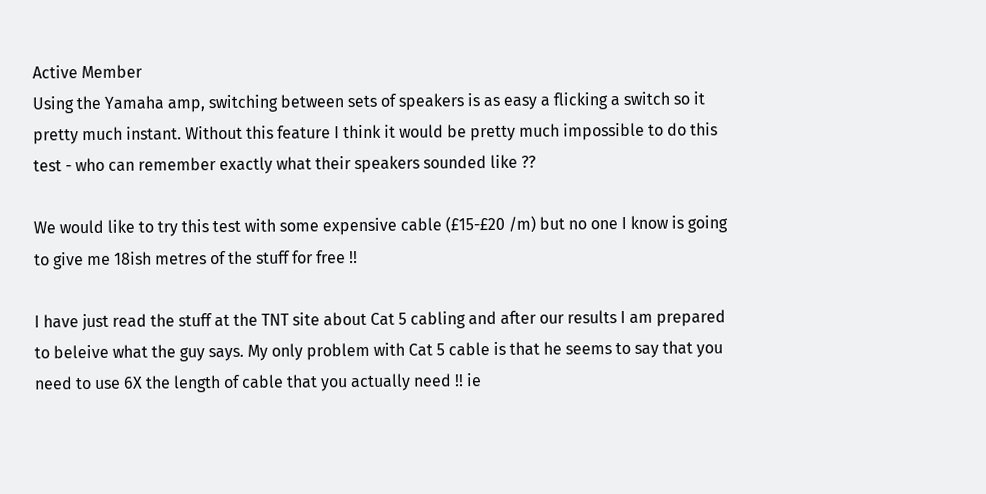Active Member
Using the Yamaha amp, switching between sets of speakers is as easy a flicking a switch so it pretty much instant. Without this feature I think it would be pretty much impossible to do this test - who can remember exactly what their speakers sounded like ??

We would like to try this test with some expensive cable (£15-£20 /m) but no one I know is going to give me 18ish metres of the stuff for free !!

I have just read the stuff at the TNT site about Cat 5 cabling and after our results I am prepared to beleive what the guy says. My only problem with Cat 5 cable is that he seems to say that you need to use 6X the length of cable that you actually need !! ie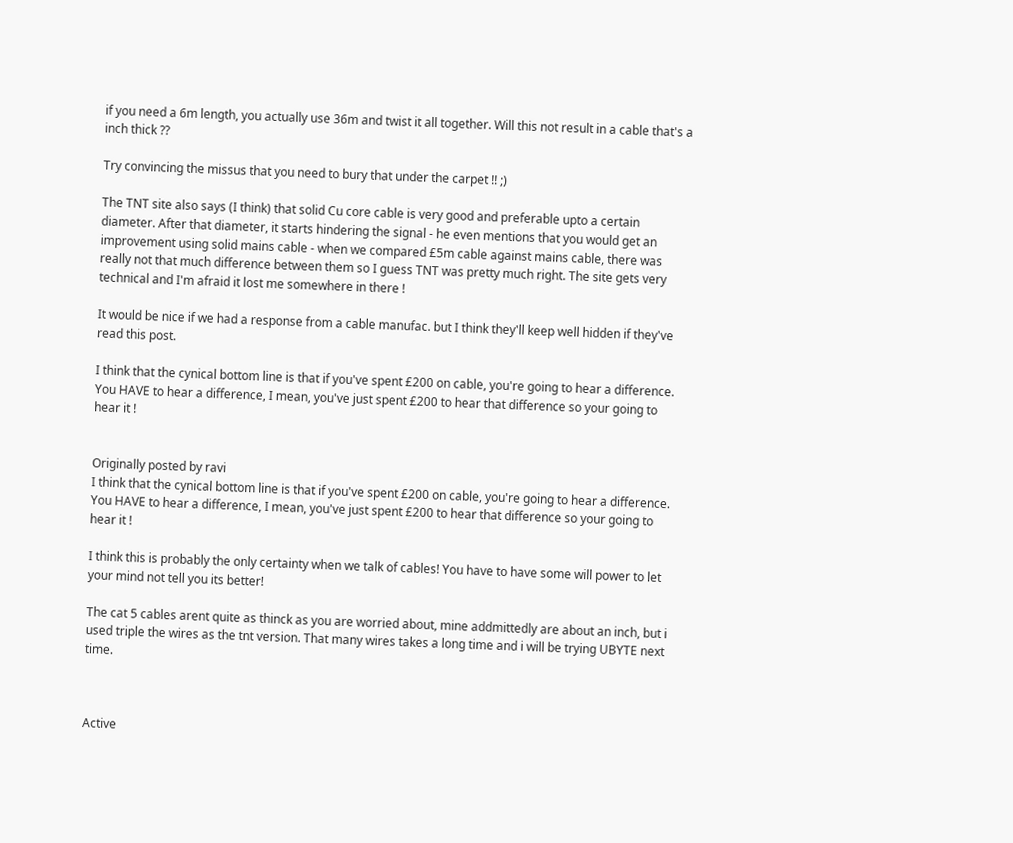if you need a 6m length, you actually use 36m and twist it all together. Will this not result in a cable that's a inch thick ??

Try convincing the missus that you need to bury that under the carpet !! ;)

The TNT site also says (I think) that solid Cu core cable is very good and preferable upto a certain diameter. After that diameter, it starts hindering the signal - he even mentions that you would get an improvement using solid mains cable - when we compared £5m cable against mains cable, there was really not that much difference between them so I guess TNT was pretty much right. The site gets very technical and I'm afraid it lost me somewhere in there !

It would be nice if we had a response from a cable manufac. but I think they'll keep well hidden if they've read this post.

I think that the cynical bottom line is that if you've spent £200 on cable, you're going to hear a difference. You HAVE to hear a difference, I mean, you've just spent £200 to hear that difference so your going to hear it !


Originally posted by ravi
I think that the cynical bottom line is that if you've spent £200 on cable, you're going to hear a difference. You HAVE to hear a difference, I mean, you've just spent £200 to hear that difference so your going to hear it !

I think this is probably the only certainty when we talk of cables! You have to have some will power to let your mind not tell you its better!

The cat 5 cables arent quite as thinck as you are worried about, mine addmittedly are about an inch, but i used triple the wires as the tnt version. That many wires takes a long time and i will be trying UBYTE next time.



Active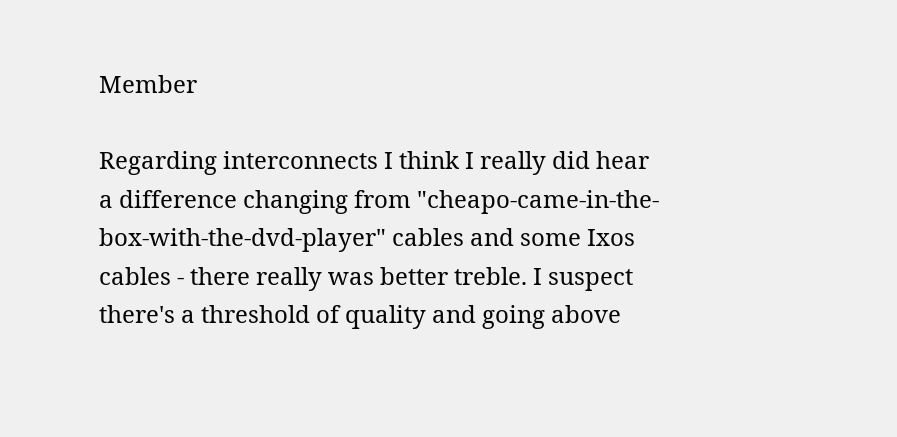Member

Regarding interconnects I think I really did hear a difference changing from "cheapo-came-in-the-box-with-the-dvd-player" cables and some Ixos cables - there really was better treble. I suspect there's a threshold of quality and going above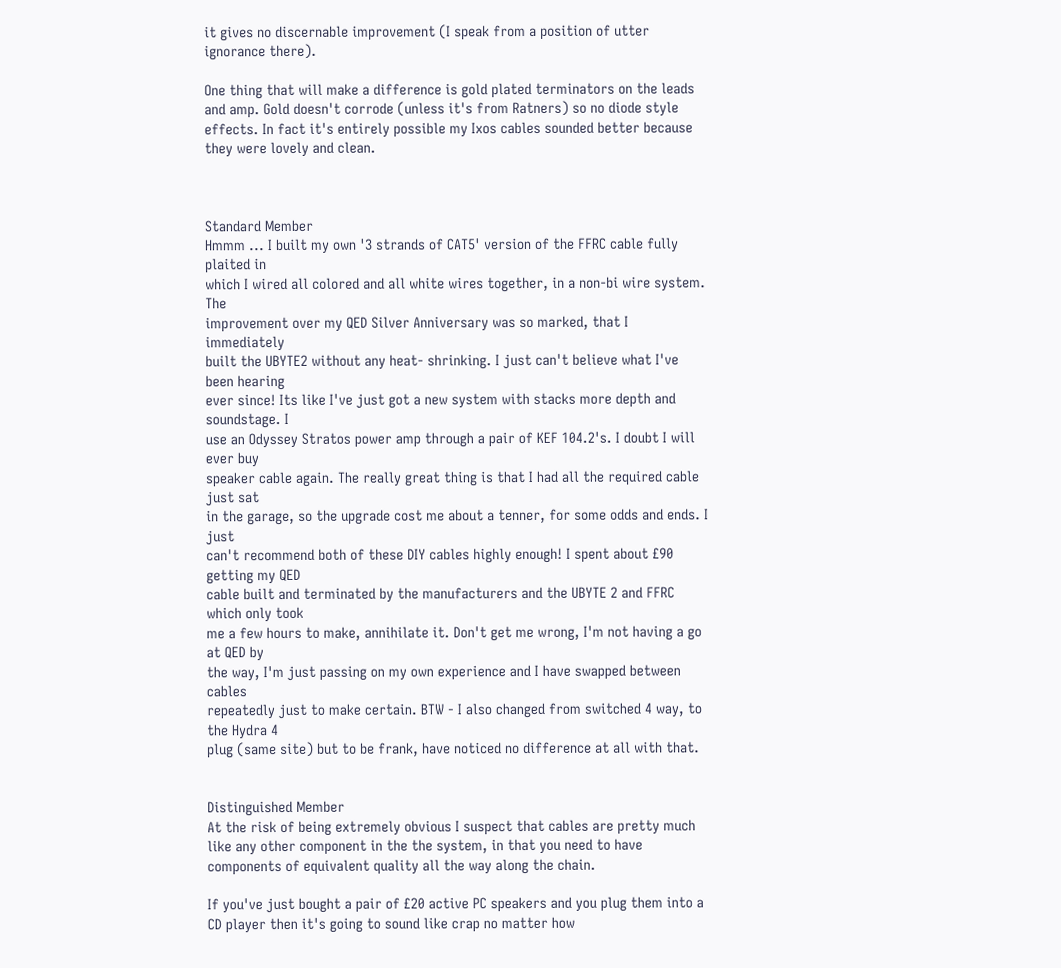it gives no discernable improvement (I speak from a position of utter ignorance there).

One thing that will make a difference is gold plated terminators on the leads and amp. Gold doesn't corrode (unless it's from Ratners) so no diode style effects. In fact it's entirely possible my Ixos cables sounded better because they were lovely and clean.



Standard Member
Hmmm ... I built my own '3 strands of CAT5' version of the FFRC cable fully plaited in
which I wired all colored and all white wires together, in a non-bi wire system. The
improvement over my QED Silver Anniversary was so marked, that I immediately
built the UBYTE2 without any heat- shrinking. I just can't believe what I've been hearing
ever since! Its like I've just got a new system with stacks more depth and soundstage. I
use an Odyssey Stratos power amp through a pair of KEF 104.2's. I doubt I will ever buy
speaker cable again. The really great thing is that I had all the required cable just sat
in the garage, so the upgrade cost me about a tenner, for some odds and ends. I just
can't recommend both of these DIY cables highly enough! I spent about £90 getting my QED
cable built and terminated by the manufacturers and the UBYTE 2 and FFRC which only took
me a few hours to make, annihilate it. Don't get me wrong, I'm not having a go at QED by
the way, I'm just passing on my own experience and I have swapped between cables
repeatedly just to make certain. BTW - I also changed from switched 4 way, to the Hydra 4
plug (same site) but to be frank, have noticed no difference at all with that.


Distinguished Member
At the risk of being extremely obvious I suspect that cables are pretty much like any other component in the the system, in that you need to have components of equivalent quality all the way along the chain.

If you've just bought a pair of £20 active PC speakers and you plug them into a CD player then it's going to sound like crap no matter how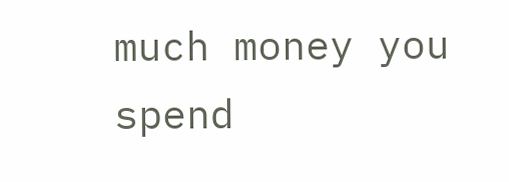much money you spend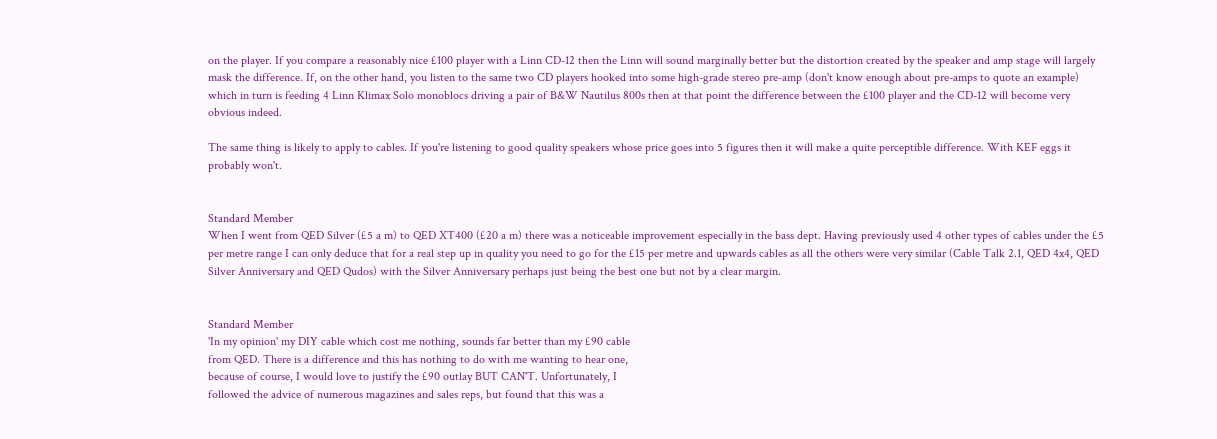on the player. If you compare a reasonably nice £100 player with a Linn CD-12 then the Linn will sound marginally better but the distortion created by the speaker and amp stage will largely mask the difference. If, on the other hand, you listen to the same two CD players hooked into some high-grade stereo pre-amp (don't know enough about pre-amps to quote an example) which in turn is feeding 4 Linn Klimax Solo monoblocs driving a pair of B&W Nautilus 800s then at that point the difference between the £100 player and the CD-12 will become very obvious indeed.

The same thing is likely to apply to cables. If you're listening to good quality speakers whose price goes into 5 figures then it will make a quite perceptible difference. With KEF eggs it probably won't.


Standard Member
When I went from QED Silver (£5 a m) to QED XT400 (£20 a m) there was a noticeable improvement especially in the bass dept. Having previously used 4 other types of cables under the £5 per metre range I can only deduce that for a real step up in quality you need to go for the £15 per metre and upwards cables as all the others were very similar (Cable Talk 2.1, QED 4x4, QED Silver Anniversary and QED Qudos) with the Silver Anniversary perhaps just being the best one but not by a clear margin.


Standard Member
'In my opinion' my DIY cable which cost me nothing, sounds far better than my £90 cable
from QED. There is a difference and this has nothing to do with me wanting to hear one,
because of course, I would love to justify the £90 outlay BUT CAN'T. Unfortunately, I
followed the advice of numerous magazines and sales reps, but found that this was a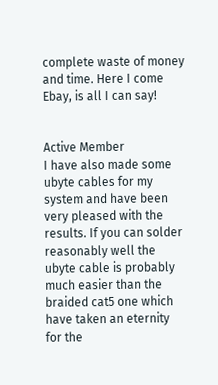complete waste of money and time. Here I come Ebay, is all I can say!


Active Member
I have also made some ubyte cables for my system and have been very pleased with the results. If you can solder reasonably well the ubyte cable is probably much easier than the braided cat5 one which have taken an eternity for the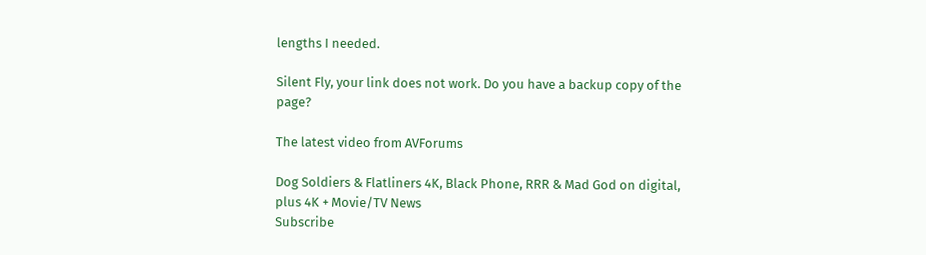lengths I needed.

Silent Fly, your link does not work. Do you have a backup copy of the page?

The latest video from AVForums

Dog Soldiers & Flatliners 4K, Black Phone, RRR & Mad God on digital, plus 4K + Movie/TV News
Subscribe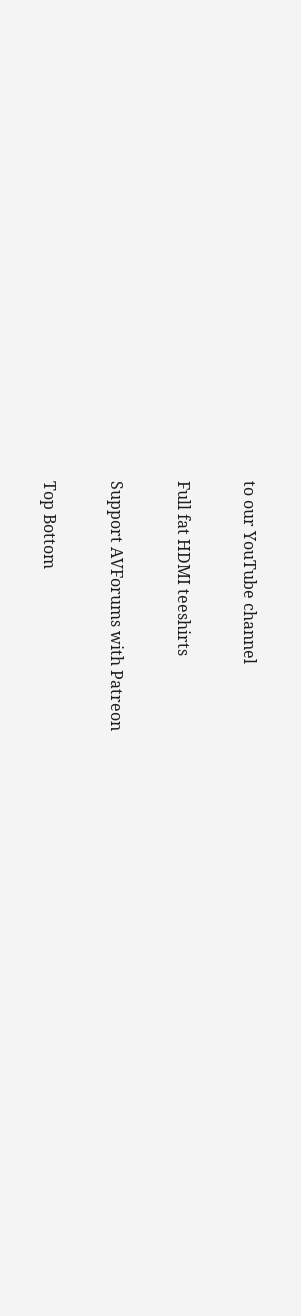to our YouTube channel

Full fat HDMI teeshirts

Support AVForums with Patreon

Top Bottom